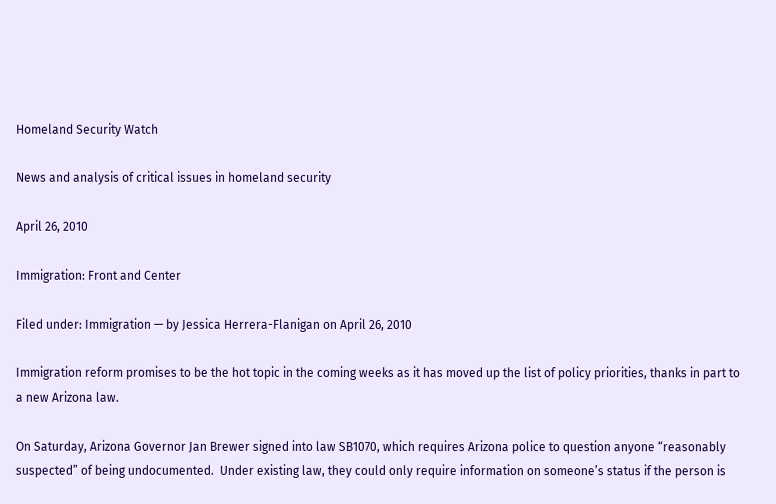Homeland Security Watch

News and analysis of critical issues in homeland security

April 26, 2010

Immigration: Front and Center

Filed under: Immigration — by Jessica Herrera-Flanigan on April 26, 2010

Immigration reform promises to be the hot topic in the coming weeks as it has moved up the list of policy priorities, thanks in part to a new Arizona law.

On Saturday, Arizona Governor Jan Brewer signed into law SB1070, which requires Arizona police to question anyone “reasonably suspected” of being undocumented.  Under existing law, they could only require information on someone’s status if the person is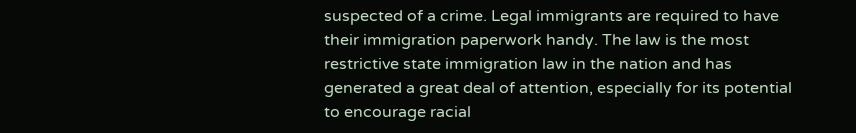suspected of a crime. Legal immigrants are required to have their immigration paperwork handy. The law is the most restrictive state immigration law in the nation and has generated a great deal of attention, especially for its potential to encourage racial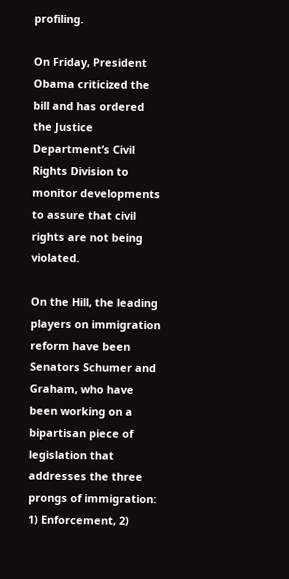profiling.

On Friday, President Obama criticized the bill and has ordered the Justice Department’s Civil Rights Division to monitor developments to assure that civil rights are not being violated.

On the Hill, the leading players on immigration reform have been Senators Schumer and Graham, who have been working on a bipartisan piece of legislation that addresses the three prongs of immigration:  1) Enforcement, 2)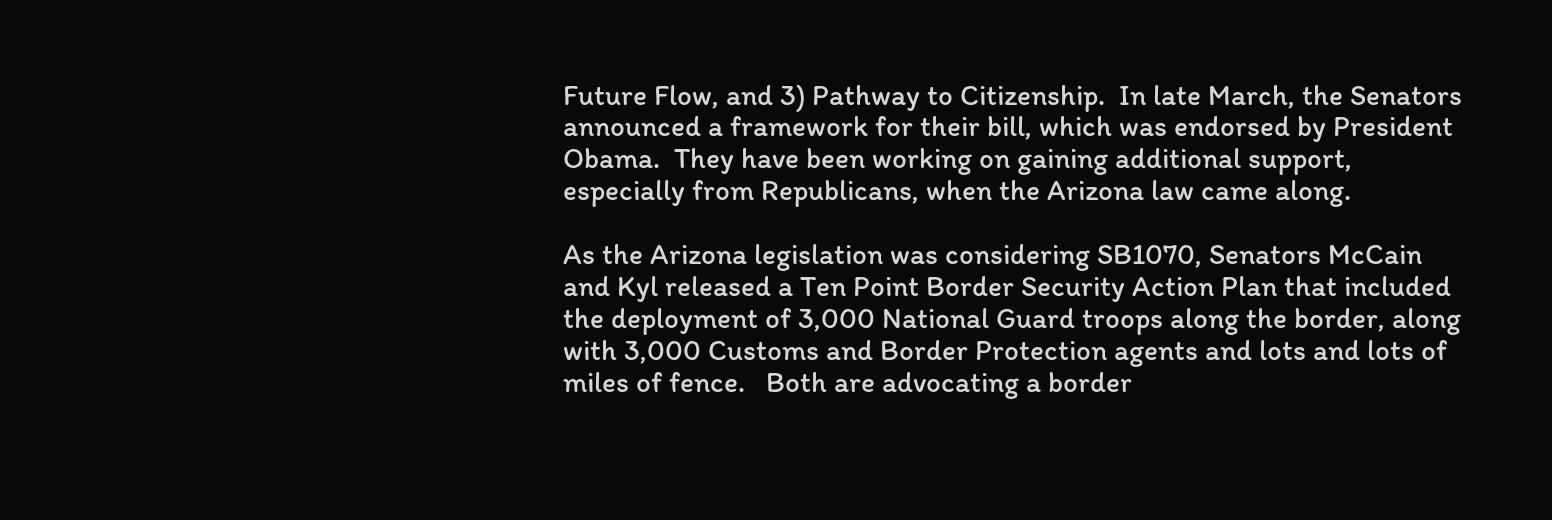Future Flow, and 3) Pathway to Citizenship.  In late March, the Senators announced a framework for their bill, which was endorsed by President Obama.  They have been working on gaining additional support, especially from Republicans, when the Arizona law came along.

As the Arizona legislation was considering SB1070, Senators McCain and Kyl released a Ten Point Border Security Action Plan that included the deployment of 3,000 National Guard troops along the border, along with 3,000 Customs and Border Protection agents and lots and lots of miles of fence.   Both are advocating a border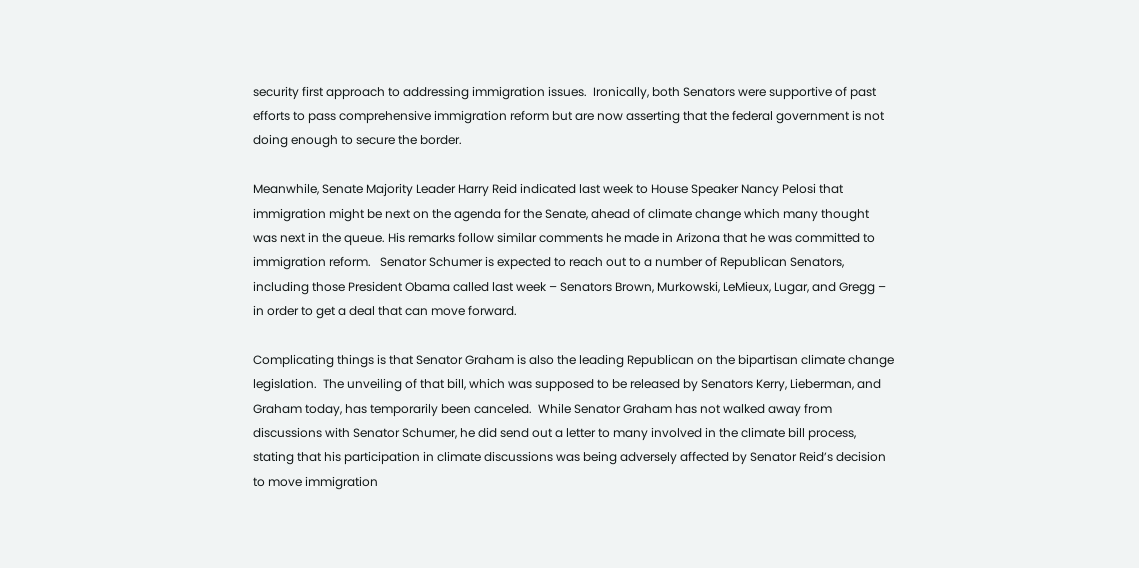security first approach to addressing immigration issues.  Ironically, both Senators were supportive of past efforts to pass comprehensive immigration reform but are now asserting that the federal government is not doing enough to secure the border.

Meanwhile, Senate Majority Leader Harry Reid indicated last week to House Speaker Nancy Pelosi that immigration might be next on the agenda for the Senate, ahead of climate change which many thought was next in the queue. His remarks follow similar comments he made in Arizona that he was committed to immigration reform.   Senator Schumer is expected to reach out to a number of Republican Senators, including those President Obama called last week – Senators Brown, Murkowski, LeMieux, Lugar, and Gregg – in order to get a deal that can move forward.

Complicating things is that Senator Graham is also the leading Republican on the bipartisan climate change legislation.  The unveiling of that bill, which was supposed to be released by Senators Kerry, Lieberman, and Graham today, has temporarily been canceled.  While Senator Graham has not walked away from discussions with Senator Schumer, he did send out a letter to many involved in the climate bill process, stating that his participation in climate discussions was being adversely affected by Senator Reid’s decision to move immigration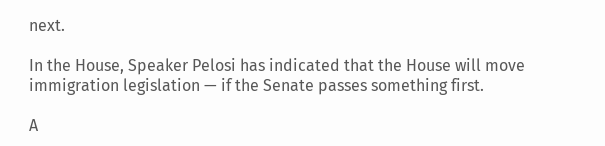next.

In the House, Speaker Pelosi has indicated that the House will move immigration legislation — if the Senate passes something first.

A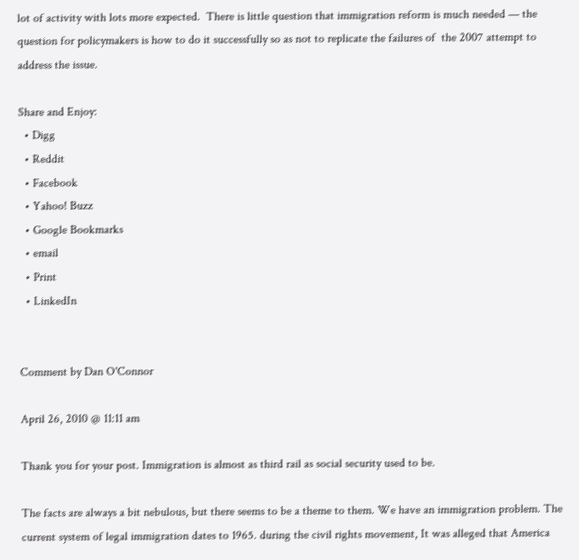lot of activity with lots more expected.  There is little question that immigration reform is much needed — the question for policymakers is how to do it successfully so as not to replicate the failures of  the 2007 attempt to address the issue.

Share and Enjoy:
  • Digg
  • Reddit
  • Facebook
  • Yahoo! Buzz
  • Google Bookmarks
  • email
  • Print
  • LinkedIn


Comment by Dan O'Connor

April 26, 2010 @ 11:11 am

Thank you for your post. Immigration is almost as third rail as social security used to be.

The facts are always a bit nebulous, but there seems to be a theme to them. We have an immigration problem. The current system of legal immigration dates to 1965. during the civil rights movement, It was alleged that America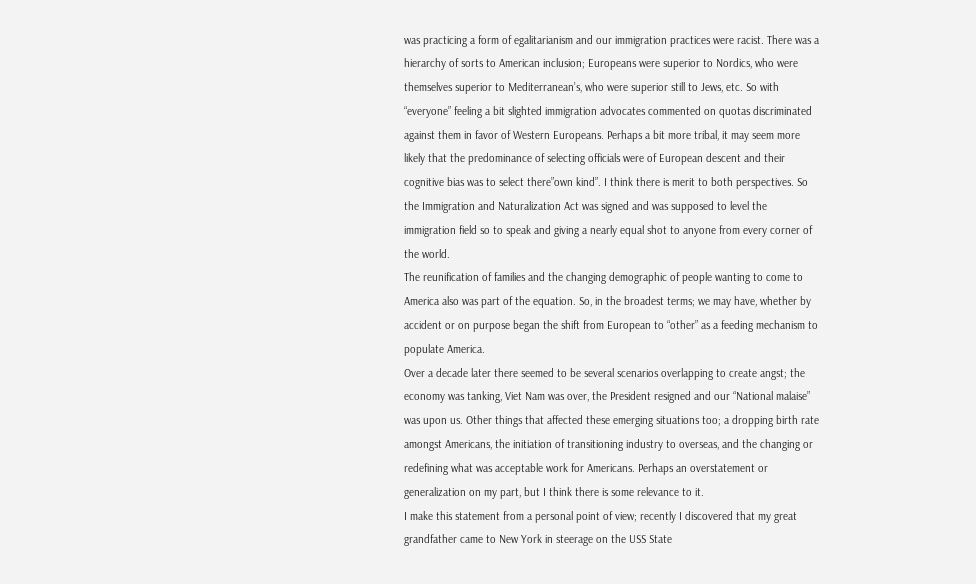was practicing a form of egalitarianism and our immigration practices were racist. There was a hierarchy of sorts to American inclusion; Europeans were superior to Nordics, who were themselves superior to Mediterranean’s, who were superior still to Jews, etc. So with “everyone” feeling a bit slighted immigration advocates commented on quotas discriminated against them in favor of Western Europeans. Perhaps a bit more tribal, it may seem more likely that the predominance of selecting officials were of European descent and their cognitive bias was to select there”own kind”. I think there is merit to both perspectives. So the Immigration and Naturalization Act was signed and was supposed to level the immigration field so to speak and giving a nearly equal shot to anyone from every corner of the world.
The reunification of families and the changing demographic of people wanting to come to America also was part of the equation. So, in the broadest terms; we may have, whether by accident or on purpose began the shift from European to “other” as a feeding mechanism to populate America.
Over a decade later there seemed to be several scenarios overlapping to create angst; the economy was tanking, Viet Nam was over, the President resigned and our “National malaise” was upon us. Other things that affected these emerging situations too; a dropping birth rate amongst Americans, the initiation of transitioning industry to overseas, and the changing or redefining what was acceptable work for Americans. Perhaps an overstatement or generalization on my part, but I think there is some relevance to it.
I make this statement from a personal point of view; recently I discovered that my great grandfather came to New York in steerage on the USS State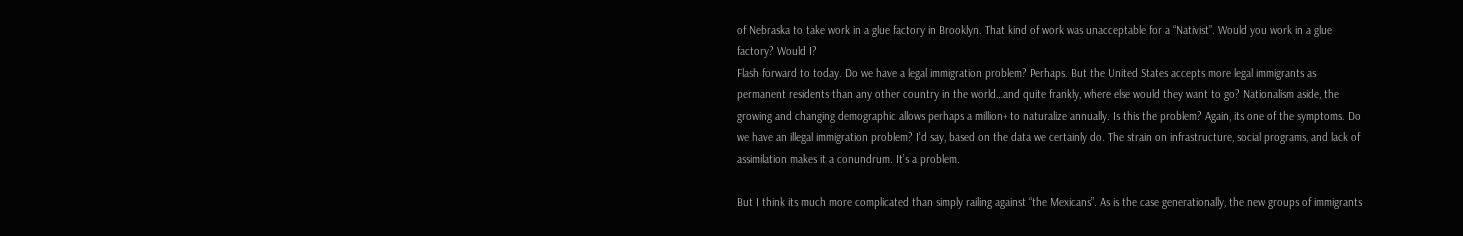of Nebraska to take work in a glue factory in Brooklyn. That kind of work was unacceptable for a “Nativist”. Would you work in a glue factory? Would I?
Flash forward to today. Do we have a legal immigration problem? Perhaps. But the United States accepts more legal immigrants as permanent residents than any other country in the world…and quite frankly, where else would they want to go? Nationalism aside, the growing and changing demographic allows perhaps a million+ to naturalize annually. Is this the problem? Again, its one of the symptoms. Do we have an illegal immigration problem? I’d say, based on the data we certainly do. The strain on infrastructure, social programs, and lack of assimilation makes it a conundrum. It’s a problem.

But I think its much more complicated than simply railing against “the Mexicans”. As is the case generationally, the new groups of immigrants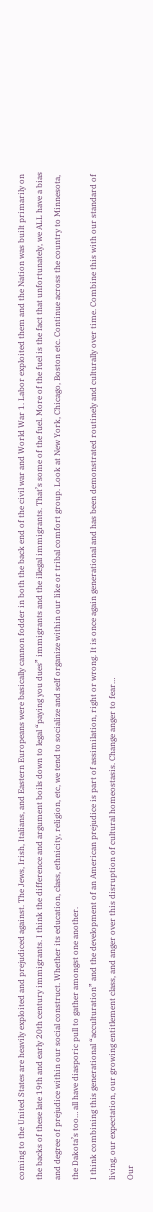coming to the United States are heavily exploited and prejudiced against. The Jews, Irish, Italians, and Eastern Europeans were basically cannon fodder in both the back end of the civil war and World War 1. Labor exploited them and the Nation was built primarily on the backs of these late 19th and early 20th century immigrants. I think the difference and argument boils down to legal “paying you dues” immigrants and the illegal immigrants. That’s some of the fuel. More of the fuel is the fact that unfortunately, we ALL have a bias and degree of prejudice within our social construct. Whether its education, class, ethnicity, religion, etc, we tend to socialize and self organize within our like or tribal comfort group. Look at New York, Chicago, Boston etc. Continue across the country to Minnesota, the Dakota’s too… all have diasporic pull to gather amongst one another.
I think combining this generational “acculturation” and the development of an American prejudice is part of assimilation, right or wrong. It is once again generational and has been demonstrated routinely and culturally over time. Combine this with our standard of living, our expectation, our growing entitlement class, and anger over this disruption of cultural homeostasis. Change anger to fear…
Our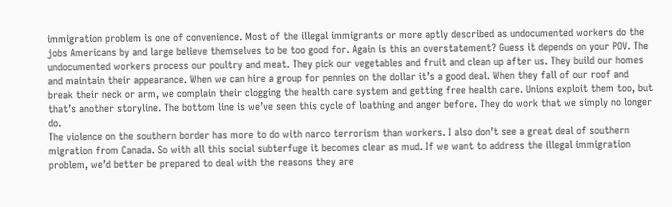immigration problem is one of convenience. Most of the illegal immigrants or more aptly described as undocumented workers do the jobs Americans by and large believe themselves to be too good for. Again is this an overstatement? Guess it depends on your POV. The undocumented workers process our poultry and meat. They pick our vegetables and fruit and clean up after us. They build our homes and maintain their appearance. When we can hire a group for pennies on the dollar it’s a good deal. When they fall of our roof and break their neck or arm, we complain their clogging the health care system and getting free health care. Unions exploit them too, but that’s another storyline. The bottom line is we’ve seen this cycle of loathing and anger before. They do work that we simply no longer do.
The violence on the southern border has more to do with narco terrorism than workers. I also don’t see a great deal of southern migration from Canada. So with all this social subterfuge it becomes clear as mud. If we want to address the illegal immigration problem, we’d better be prepared to deal with the reasons they are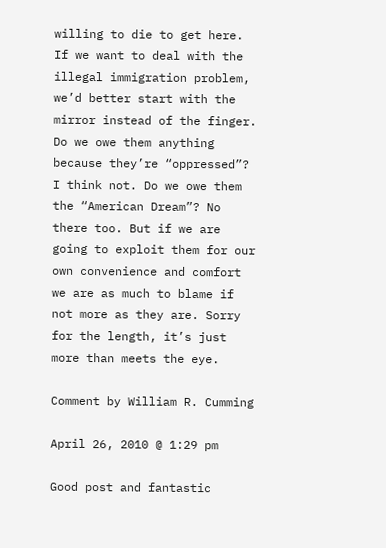willing to die to get here. If we want to deal with the illegal immigration problem, we’d better start with the mirror instead of the finger. Do we owe them anything because they’re “oppressed”? I think not. Do we owe them the “American Dream”? No there too. But if we are going to exploit them for our own convenience and comfort we are as much to blame if not more as they are. Sorry for the length, it’s just more than meets the eye.

Comment by William R. Cumming

April 26, 2010 @ 1:29 pm

Good post and fantastic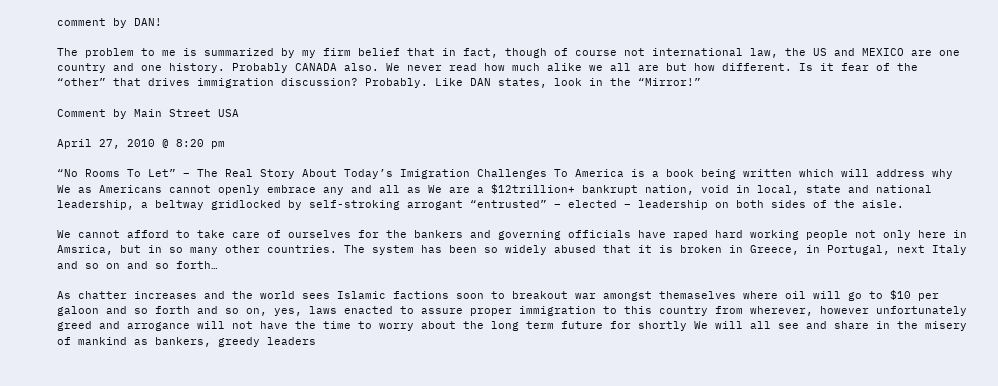comment by DAN!

The problem to me is summarized by my firm belief that in fact, though of course not international law, the US and MEXICO are one country and one history. Probably CANADA also. We never read how much alike we all are but how different. Is it fear of the “other” that drives immigration discussion? Probably. Like DAN states, look in the “Mirror!”

Comment by Main Street USA

April 27, 2010 @ 8:20 pm

“No Rooms To Let” – The Real Story About Today’s Imigration Challenges To America is a book being written which will address why We as Americans cannot openly embrace any and all as We are a $12trillion+ bankrupt nation, void in local, state and national leadership, a beltway gridlocked by self-stroking arrogant “entrusted” – elected – leadership on both sides of the aisle.

We cannot afford to take care of ourselves for the bankers and governing officials have raped hard working people not only here in Amsrica, but in so many other countries. The system has been so widely abused that it is broken in Greece, in Portugal, next Italy and so on and so forth…

As chatter increases and the world sees Islamic factions soon to breakout war amongst themaselves where oil will go to $10 per galoon and so forth and so on, yes, laws enacted to assure proper immigration to this country from wherever, however unfortunately greed and arrogance will not have the time to worry about the long term future for shortly We will all see and share in the misery of mankind as bankers, greedy leaders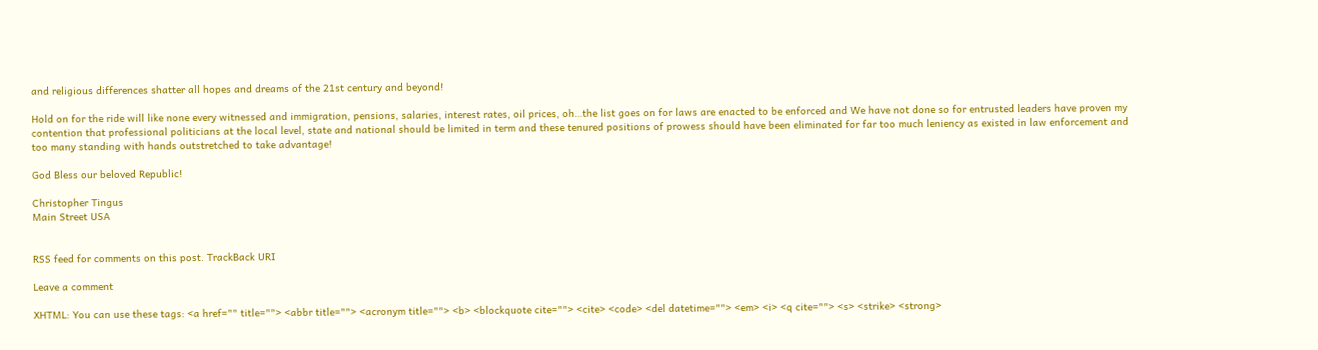and religious differences shatter all hopes and dreams of the 21st century and beyond!

Hold on for the ride will like none every witnessed and immigration, pensions, salaries, interest rates, oil prices, oh…the list goes on for laws are enacted to be enforced and We have not done so for entrusted leaders have proven my contention that professional politicians at the local level, state and national should be limited in term and these tenured positions of prowess should have been eliminated for far too much leniency as existed in law enforcement and too many standing with hands outstretched to take advantage!

God Bless our beloved Republic!

Christopher Tingus
Main Street USA


RSS feed for comments on this post. TrackBack URI

Leave a comment

XHTML: You can use these tags: <a href="" title=""> <abbr title=""> <acronym title=""> <b> <blockquote cite=""> <cite> <code> <del datetime=""> <em> <i> <q cite=""> <s> <strike> <strong>